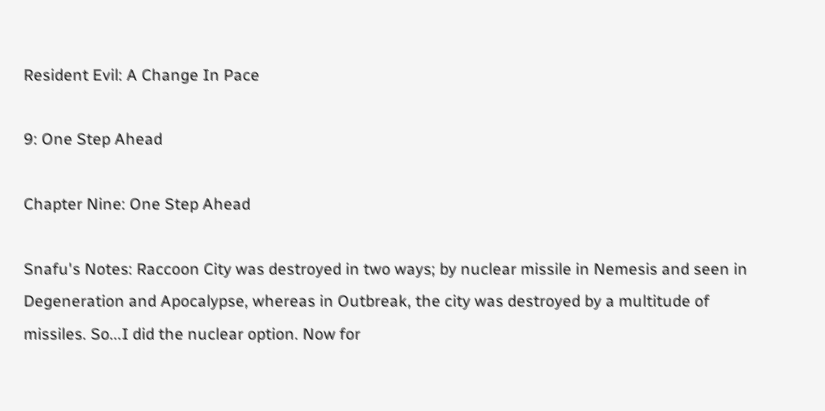Resident Evil: A Change In Pace

9: One Step Ahead

Chapter Nine: One Step Ahead

Snafu's Notes: Raccoon City was destroyed in two ways; by nuclear missile in Nemesis and seen in Degeneration and Apocalypse, whereas in Outbreak, the city was destroyed by a multitude of missiles. So...I did the nuclear option. Now for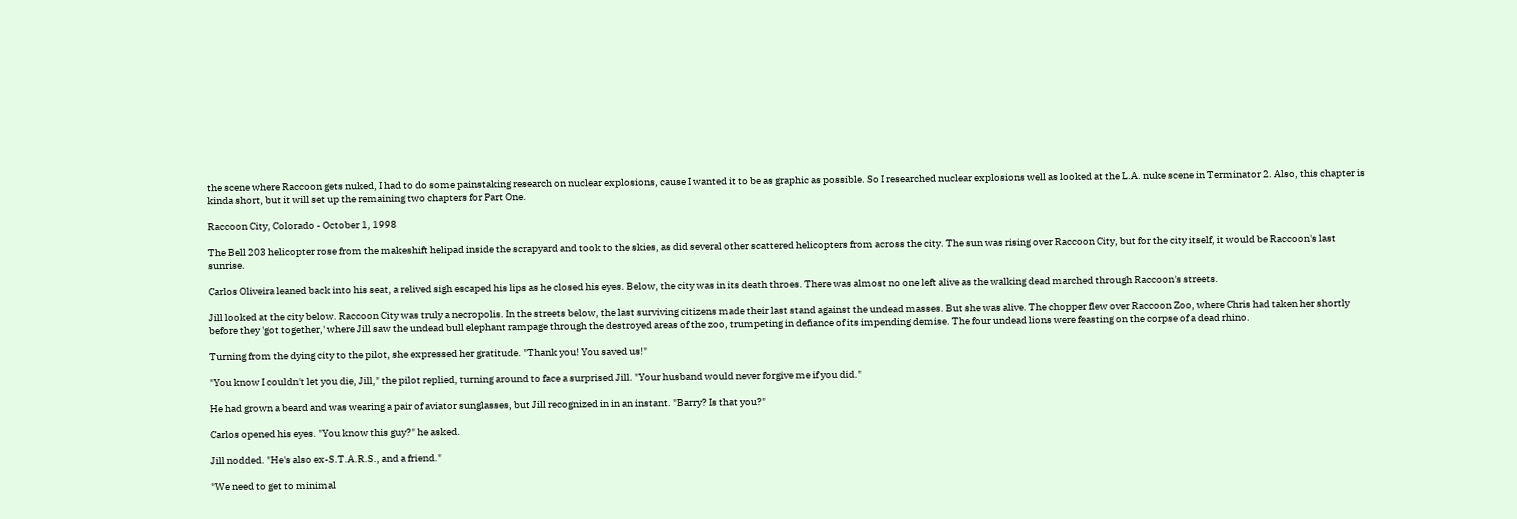the scene where Raccoon gets nuked, I had to do some painstaking research on nuclear explosions, cause I wanted it to be as graphic as possible. So I researched nuclear explosions well as looked at the L.A. nuke scene in Terminator 2. Also, this chapter is kinda short, but it will set up the remaining two chapters for Part One.

Raccoon City, Colorado - October 1, 1998

The Bell 203 helicopter rose from the makeshift helipad inside the scrapyard and took to the skies, as did several other scattered helicopters from across the city. The sun was rising over Raccoon City, but for the city itself, it would be Raccoon's last sunrise.

Carlos Oliveira leaned back into his seat, a relived sigh escaped his lips as he closed his eyes. Below, the city was in its death throes. There was almost no one left alive as the walking dead marched through Raccoon's streets.

Jill looked at the city below. Raccoon City was truly a necropolis. In the streets below, the last surviving citizens made their last stand against the undead masses. But she was alive. The chopper flew over Raccoon Zoo, where Chris had taken her shortly before they 'got together,' where Jill saw the undead bull elephant rampage through the destroyed areas of the zoo, trumpeting in defiance of its impending demise. The four undead lions were feasting on the corpse of a dead rhino.

Turning from the dying city to the pilot, she expressed her gratitude. "Thank you! You saved us!"

"You know I couldn't let you die, Jill," the pilot replied, turning around to face a surprised Jill. "Your husband would never forgive me if you did."

He had grown a beard and was wearing a pair of aviator sunglasses, but Jill recognized in in an instant. "Barry? Is that you?"

Carlos opened his eyes. "You know this guy?" he asked.

Jill nodded. "He's also ex-S.T.A.R.S., and a friend."

"We need to get to minimal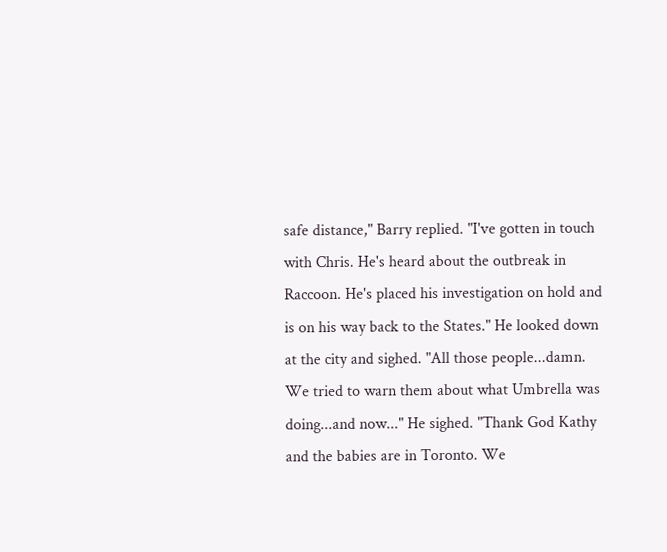safe distance," Barry replied. "I've gotten in touch with Chris. He's heard about the outbreak in Raccoon. He's placed his investigation on hold and is on his way back to the States." He looked down at the city and sighed. "All those people...damn. We tried to warn them about what Umbrella was doing...and now..." He sighed. "Thank God Kathy and the babies are in Toronto. We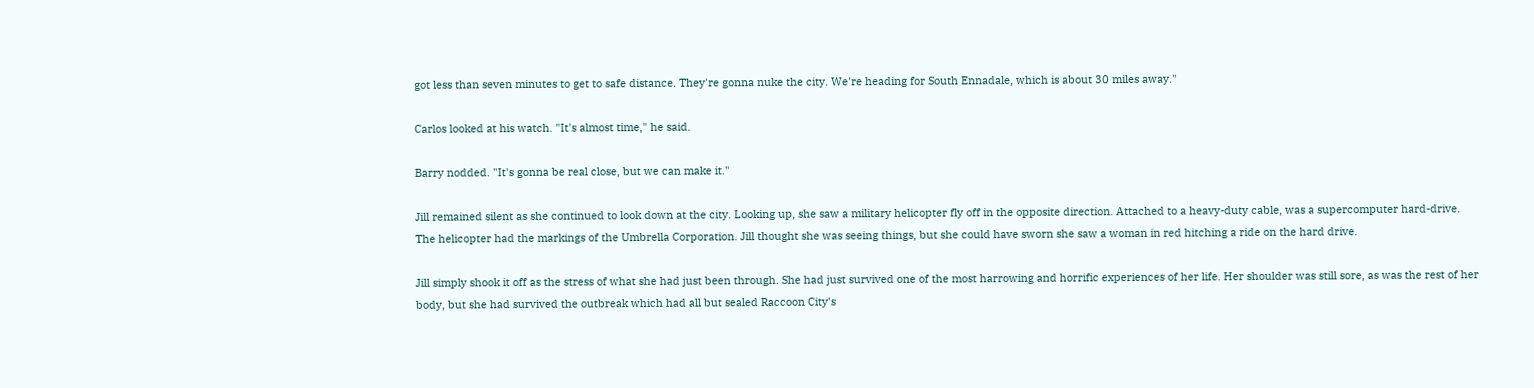got less than seven minutes to get to safe distance. They're gonna nuke the city. We're heading for South Ennadale, which is about 30 miles away."

Carlos looked at his watch. "It's almost time," he said.

Barry nodded. "It's gonna be real close, but we can make it."

Jill remained silent as she continued to look down at the city. Looking up, she saw a military helicopter fly off in the opposite direction. Attached to a heavy-duty cable, was a supercomputer hard-drive. The helicopter had the markings of the Umbrella Corporation. Jill thought she was seeing things, but she could have sworn she saw a woman in red hitching a ride on the hard drive.

Jill simply shook it off as the stress of what she had just been through. She had just survived one of the most harrowing and horrific experiences of her life. Her shoulder was still sore, as was the rest of her body, but she had survived the outbreak which had all but sealed Raccoon City's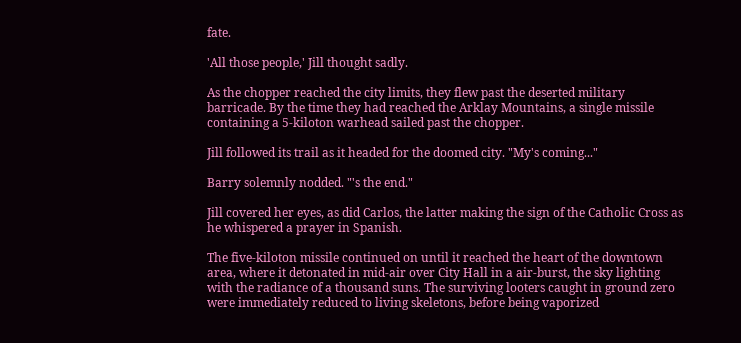fate.

'All those people,' Jill thought sadly.

As the chopper reached the city limits, they flew past the deserted military barricade. By the time they had reached the Arklay Mountains, a single missile containing a 5-kiloton warhead sailed past the chopper.

Jill followed its trail as it headed for the doomed city. "My's coming..."

Barry solemnly nodded. "'s the end."

Jill covered her eyes, as did Carlos, the latter making the sign of the Catholic Cross as he whispered a prayer in Spanish.

The five-kiloton missile continued on until it reached the heart of the downtown area, where it detonated in mid-air over City Hall in a air-burst, the sky lighting with the radiance of a thousand suns. The surviving looters caught in ground zero were immediately reduced to living skeletons, before being vaporized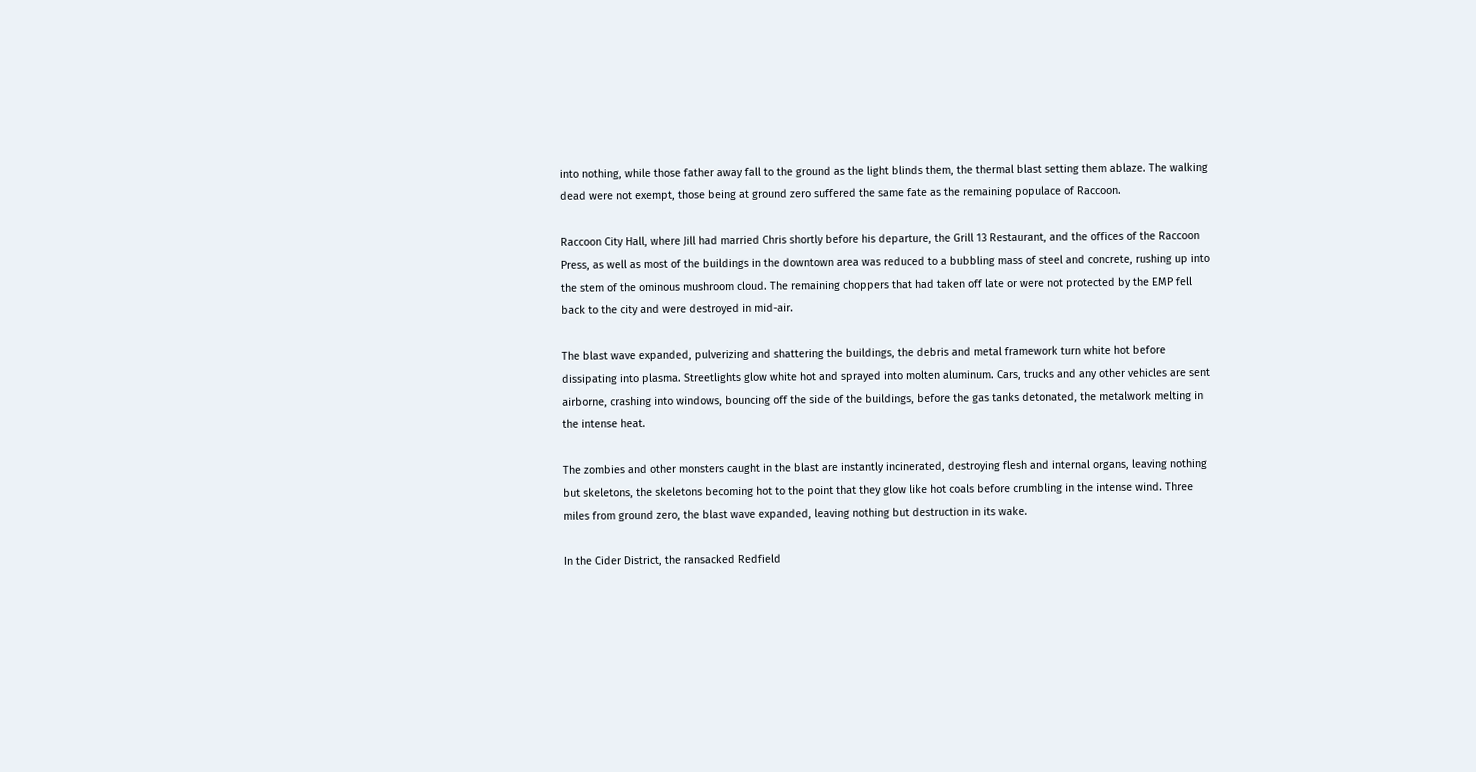into nothing, while those father away fall to the ground as the light blinds them, the thermal blast setting them ablaze. The walking dead were not exempt, those being at ground zero suffered the same fate as the remaining populace of Raccoon.

Raccoon City Hall, where Jill had married Chris shortly before his departure, the Grill 13 Restaurant, and the offices of the Raccoon Press, as well as most of the buildings in the downtown area was reduced to a bubbling mass of steel and concrete, rushing up into the stem of the ominous mushroom cloud. The remaining choppers that had taken off late or were not protected by the EMP fell back to the city and were destroyed in mid-air.

The blast wave expanded, pulverizing and shattering the buildings, the debris and metal framework turn white hot before dissipating into plasma. Streetlights glow white hot and sprayed into molten aluminum. Cars, trucks and any other vehicles are sent airborne, crashing into windows, bouncing off the side of the buildings, before the gas tanks detonated, the metalwork melting in the intense heat.

The zombies and other monsters caught in the blast are instantly incinerated, destroying flesh and internal organs, leaving nothing but skeletons, the skeletons becoming hot to the point that they glow like hot coals before crumbling in the intense wind. Three miles from ground zero, the blast wave expanded, leaving nothing but destruction in its wake.

In the Cider District, the ransacked Redfield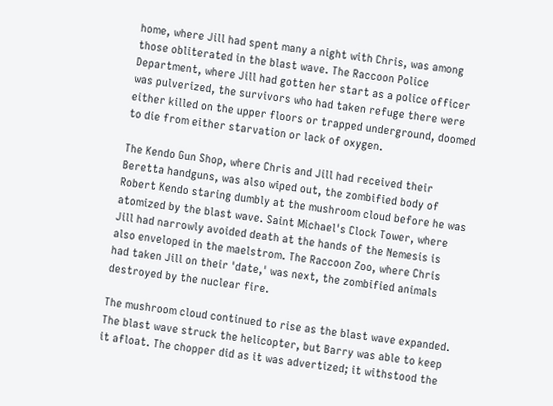home, where Jill had spent many a night with Chris, was among those obliterated in the blast wave. The Raccoon Police Department, where Jill had gotten her start as a police officer was pulverized, the survivors who had taken refuge there were either killed on the upper floors or trapped underground, doomed to die from either starvation or lack of oxygen.

The Kendo Gun Shop, where Chris and Jill had received their Beretta handguns, was also wiped out, the zombified body of Robert Kendo staring dumbly at the mushroom cloud before he was atomized by the blast wave. Saint Michael's Clock Tower, where Jill had narrowly avoided death at the hands of the Nemesis is also enveloped in the maelstrom. The Raccoon Zoo, where Chris had taken Jill on their 'date,' was next, the zombified animals destroyed by the nuclear fire.

The mushroom cloud continued to rise as the blast wave expanded. The blast wave struck the helicopter, but Barry was able to keep it afloat. The chopper did as it was advertized; it withstood the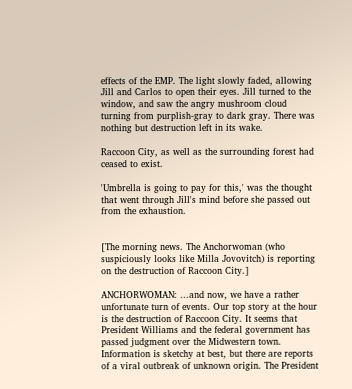effects of the EMP. The light slowly faded, allowing Jill and Carlos to open their eyes. Jill turned to the window, and saw the angry mushroom cloud turning from purplish-gray to dark gray. There was nothing but destruction left in its wake.

Raccoon City, as well as the surrounding forest had ceased to exist.

'Umbrella is going to pay for this,' was the thought that went through Jill's mind before she passed out from the exhaustion.


[The morning news. The Anchorwoman (who suspiciously looks like Milla Jovovitch) is reporting on the destruction of Raccoon City.]

ANCHORWOMAN: ...and now, we have a rather unfortunate turn of events. Our top story at the hour is the destruction of Raccoon City. It seems that President Williams and the federal government has passed judgment over the Midwestern town. Information is sketchy at best, but there are reports of a viral outbreak of unknown origin. The President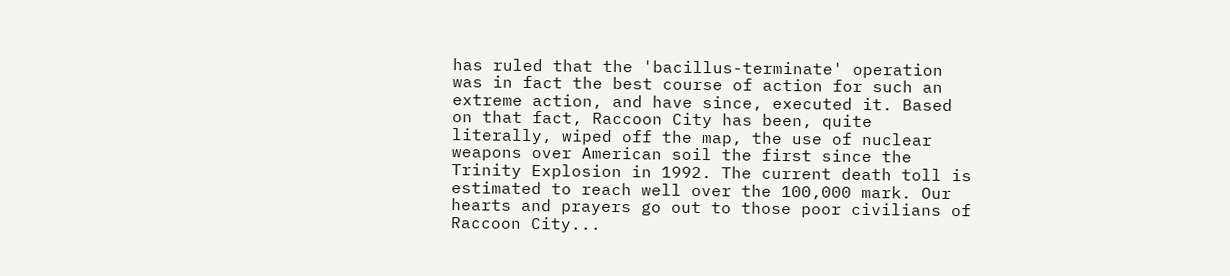has ruled that the 'bacillus-terminate' operation was in fact the best course of action for such an extreme action, and have since, executed it. Based on that fact, Raccoon City has been, quite literally, wiped off the map, the use of nuclear weapons over American soil the first since the Trinity Explosion in 1992. The current death toll is estimated to reach well over the 100,000 mark. Our hearts and prayers go out to those poor civilians of Raccoon City...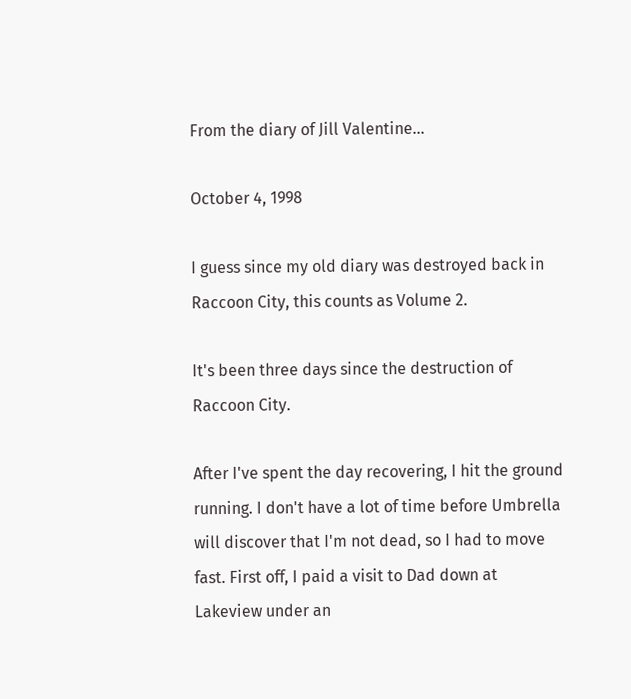From the diary of Jill Valentine...

October 4, 1998

I guess since my old diary was destroyed back in Raccoon City, this counts as Volume 2.

It's been three days since the destruction of Raccoon City.

After I've spent the day recovering, I hit the ground running. I don't have a lot of time before Umbrella will discover that I'm not dead, so I had to move fast. First off, I paid a visit to Dad down at Lakeview under an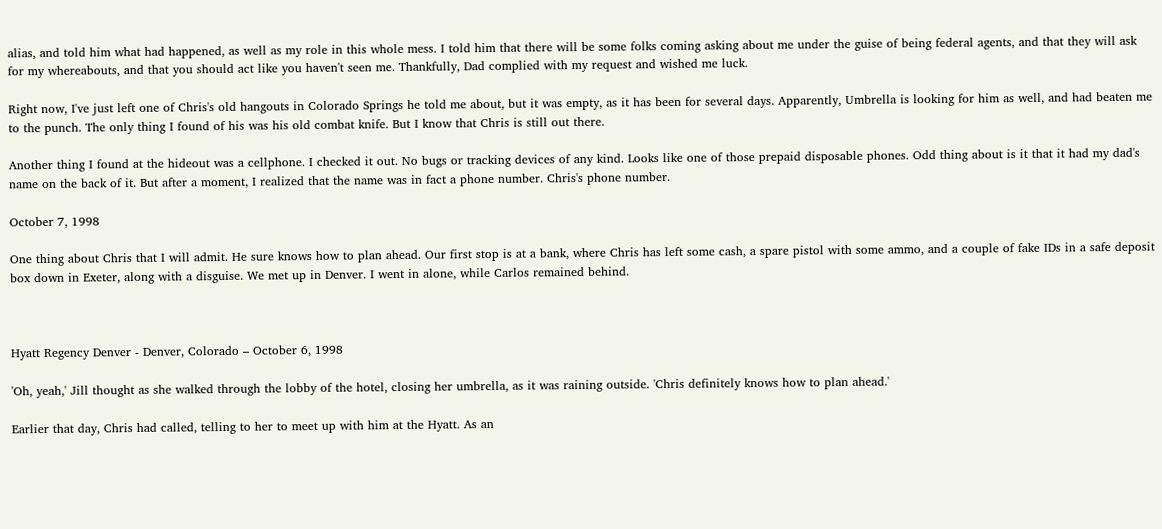alias, and told him what had happened, as well as my role in this whole mess. I told him that there will be some folks coming asking about me under the guise of being federal agents, and that they will ask for my whereabouts, and that you should act like you haven't seen me. Thankfully, Dad complied with my request and wished me luck.

Right now, I've just left one of Chris's old hangouts in Colorado Springs he told me about, but it was empty, as it has been for several days. Apparently, Umbrella is looking for him as well, and had beaten me to the punch. The only thing I found of his was his old combat knife. But I know that Chris is still out there.

Another thing I found at the hideout was a cellphone. I checked it out. No bugs or tracking devices of any kind. Looks like one of those prepaid disposable phones. Odd thing about is it that it had my dad's name on the back of it. But after a moment, I realized that the name was in fact a phone number. Chris's phone number.

October 7, 1998

One thing about Chris that I will admit. He sure knows how to plan ahead. Our first stop is at a bank, where Chris has left some cash, a spare pistol with some ammo, and a couple of fake IDs in a safe deposit box down in Exeter, along with a disguise. We met up in Denver. I went in alone, while Carlos remained behind.



Hyatt Regency Denver - Denver, Colorado – October 6, 1998

'Oh, yeah,' Jill thought as she walked through the lobby of the hotel, closing her umbrella, as it was raining outside. 'Chris definitely knows how to plan ahead.'

Earlier that day, Chris had called, telling to her to meet up with him at the Hyatt. As an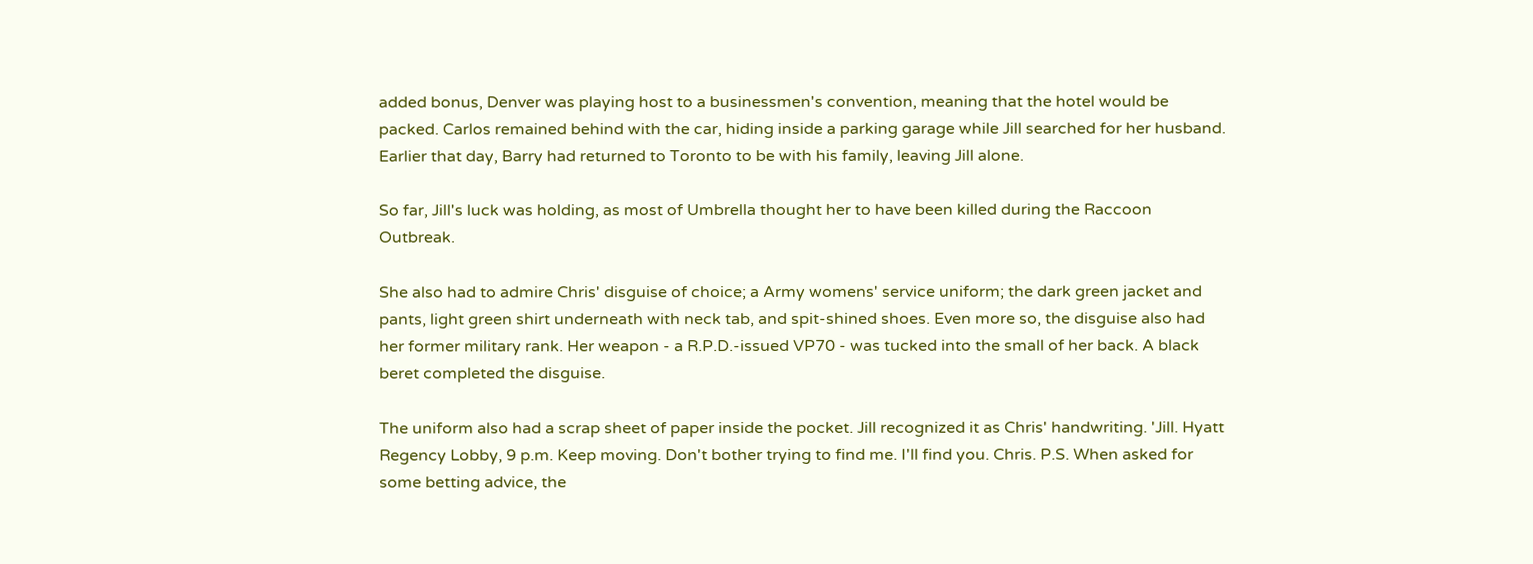added bonus, Denver was playing host to a businessmen's convention, meaning that the hotel would be packed. Carlos remained behind with the car, hiding inside a parking garage while Jill searched for her husband. Earlier that day, Barry had returned to Toronto to be with his family, leaving Jill alone.

So far, Jill's luck was holding, as most of Umbrella thought her to have been killed during the Raccoon Outbreak.

She also had to admire Chris' disguise of choice; a Army womens' service uniform; the dark green jacket and pants, light green shirt underneath with neck tab, and spit-shined shoes. Even more so, the disguise also had her former military rank. Her weapon - a R.P.D.-issued VP70 - was tucked into the small of her back. A black beret completed the disguise.

The uniform also had a scrap sheet of paper inside the pocket. Jill recognized it as Chris' handwriting. 'Jill. Hyatt Regency Lobby, 9 p.m. Keep moving. Don't bother trying to find me. I'll find you. Chris. P.S. When asked for some betting advice, the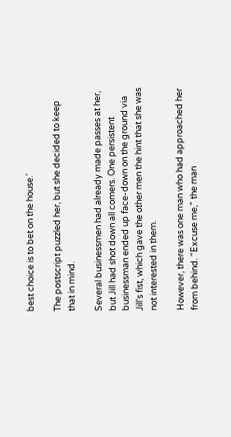best choice is to bet on the house.'

The postscript puzzled her, but she decided to keep that in mind.

Several businessmen had already made passes at her, but Jill had shot down all comers. One persistent businessman ended up face-down on the ground via Jill's fist, which gave the other men the hint that she was not interested in them.

However, there was one man who had approached her from behind. "Excuse me," the man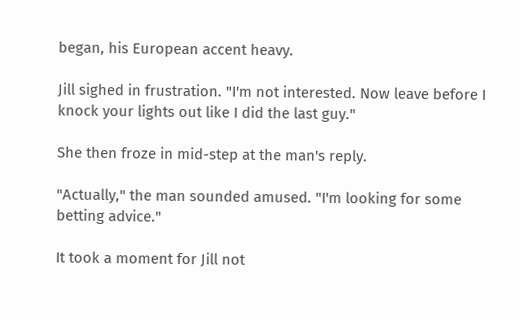began, his European accent heavy.

Jill sighed in frustration. "I'm not interested. Now leave before I knock your lights out like I did the last guy."

She then froze in mid-step at the man's reply.

"Actually," the man sounded amused. "I'm looking for some betting advice."

It took a moment for Jill not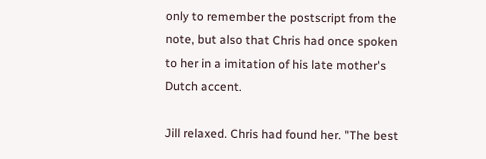only to remember the postscript from the note, but also that Chris had once spoken to her in a imitation of his late mother's Dutch accent.

Jill relaxed. Chris had found her. "The best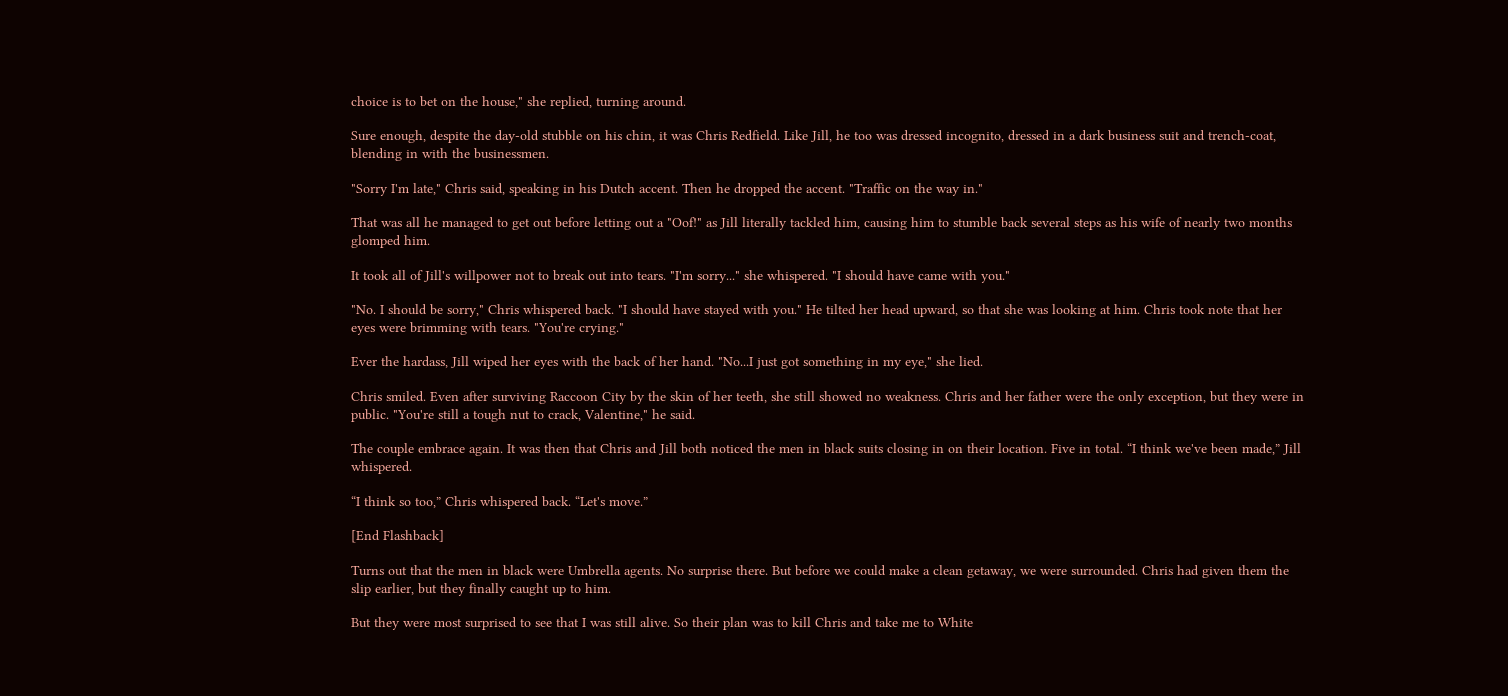choice is to bet on the house," she replied, turning around.

Sure enough, despite the day-old stubble on his chin, it was Chris Redfield. Like Jill, he too was dressed incognito, dressed in a dark business suit and trench-coat, blending in with the businessmen.

"Sorry I'm late," Chris said, speaking in his Dutch accent. Then he dropped the accent. "Traffic on the way in."

That was all he managed to get out before letting out a "Oof!" as Jill literally tackled him, causing him to stumble back several steps as his wife of nearly two months glomped him.

It took all of Jill's willpower not to break out into tears. "I'm sorry..." she whispered. "I should have came with you."

"No. I should be sorry," Chris whispered back. "I should have stayed with you." He tilted her head upward, so that she was looking at him. Chris took note that her eyes were brimming with tears. "You're crying."

Ever the hardass, Jill wiped her eyes with the back of her hand. "No...I just got something in my eye," she lied.

Chris smiled. Even after surviving Raccoon City by the skin of her teeth, she still showed no weakness. Chris and her father were the only exception, but they were in public. "You're still a tough nut to crack, Valentine," he said.

The couple embrace again. It was then that Chris and Jill both noticed the men in black suits closing in on their location. Five in total. “I think we've been made,” Jill whispered.

“I think so too,” Chris whispered back. “Let's move.”

[End Flashback]

Turns out that the men in black were Umbrella agents. No surprise there. But before we could make a clean getaway, we were surrounded. Chris had given them the slip earlier, but they finally caught up to him.

But they were most surprised to see that I was still alive. So their plan was to kill Chris and take me to White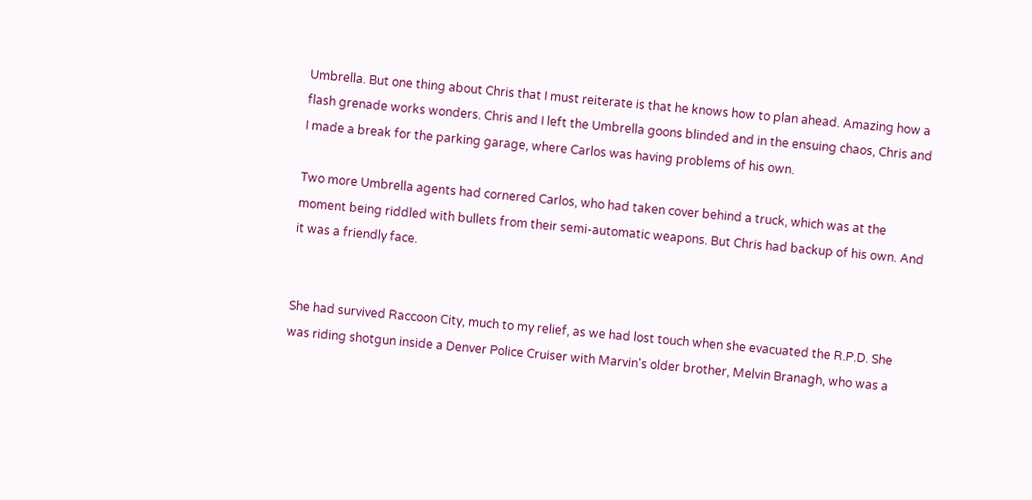Umbrella. But one thing about Chris that I must reiterate is that he knows how to plan ahead. Amazing how a flash grenade works wonders. Chris and I left the Umbrella goons blinded and in the ensuing chaos, Chris and I made a break for the parking garage, where Carlos was having problems of his own.

Two more Umbrella agents had cornered Carlos, who had taken cover behind a truck, which was at the moment being riddled with bullets from their semi-automatic weapons. But Chris had backup of his own. And it was a friendly face.


She had survived Raccoon City, much to my relief, as we had lost touch when she evacuated the R.P.D. She was riding shotgun inside a Denver Police Cruiser with Marvin's older brother, Melvin Branagh, who was a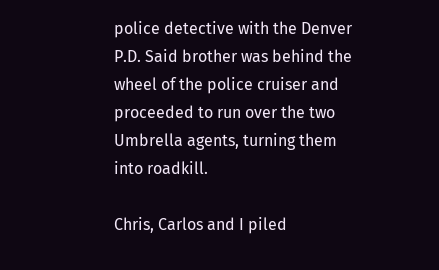police detective with the Denver P.D. Said brother was behind the wheel of the police cruiser and proceeded to run over the two Umbrella agents, turning them into roadkill.

Chris, Carlos and I piled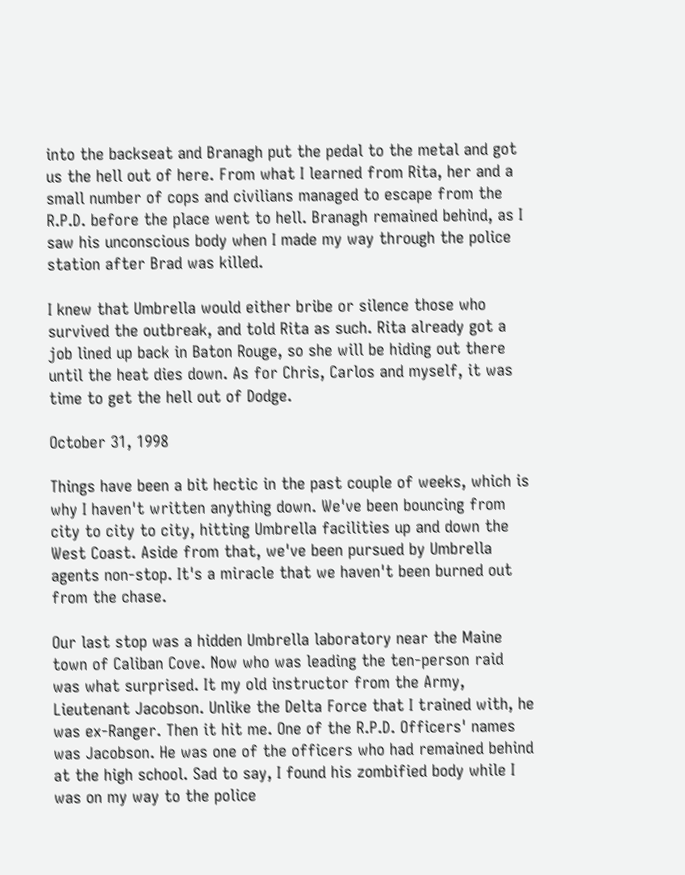into the backseat and Branagh put the pedal to the metal and got us the hell out of here. From what I learned from Rita, her and a small number of cops and civilians managed to escape from the R.P.D. before the place went to hell. Branagh remained behind, as I saw his unconscious body when I made my way through the police station after Brad was killed.

I knew that Umbrella would either bribe or silence those who survived the outbreak, and told Rita as such. Rita already got a job lined up back in Baton Rouge, so she will be hiding out there until the heat dies down. As for Chris, Carlos and myself, it was time to get the hell out of Dodge.

October 31, 1998

Things have been a bit hectic in the past couple of weeks, which is why I haven't written anything down. We've been bouncing from city to city to city, hitting Umbrella facilities up and down the West Coast. Aside from that, we've been pursued by Umbrella agents non-stop. It's a miracle that we haven't been burned out from the chase.

Our last stop was a hidden Umbrella laboratory near the Maine town of Caliban Cove. Now who was leading the ten-person raid was what surprised. It my old instructor from the Army, Lieutenant Jacobson. Unlike the Delta Force that I trained with, he was ex-Ranger. Then it hit me. One of the R.P.D. Officers' names was Jacobson. He was one of the officers who had remained behind at the high school. Sad to say, I found his zombified body while I was on my way to the police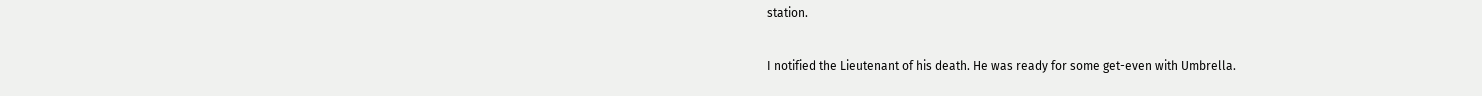station.

I notified the Lieutenant of his death. He was ready for some get-even with Umbrella.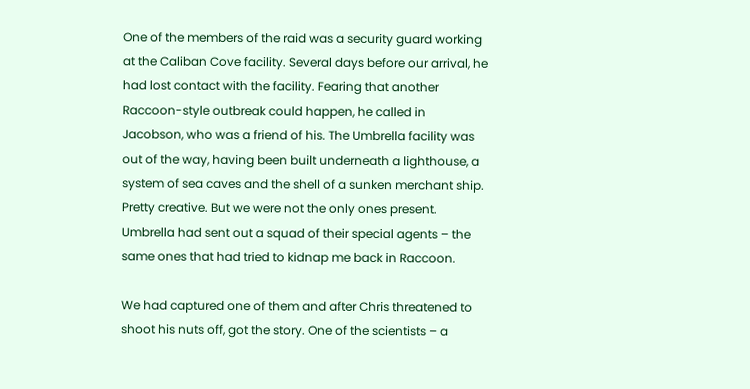One of the members of the raid was a security guard working at the Caliban Cove facility. Several days before our arrival, he had lost contact with the facility. Fearing that another Raccoon-style outbreak could happen, he called in Jacobson, who was a friend of his. The Umbrella facility was out of the way, having been built underneath a lighthouse, a system of sea caves and the shell of a sunken merchant ship. Pretty creative. But we were not the only ones present. Umbrella had sent out a squad of their special agents – the same ones that had tried to kidnap me back in Raccoon.

We had captured one of them and after Chris threatened to shoot his nuts off, got the story. One of the scientists – a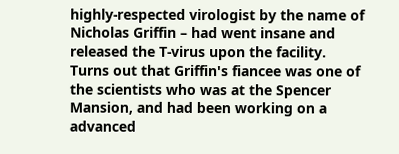highly-respected virologist by the name of Nicholas Griffin – had went insane and released the T-virus upon the facility. Turns out that Griffin's fiancee was one of the scientists who was at the Spencer Mansion, and had been working on a advanced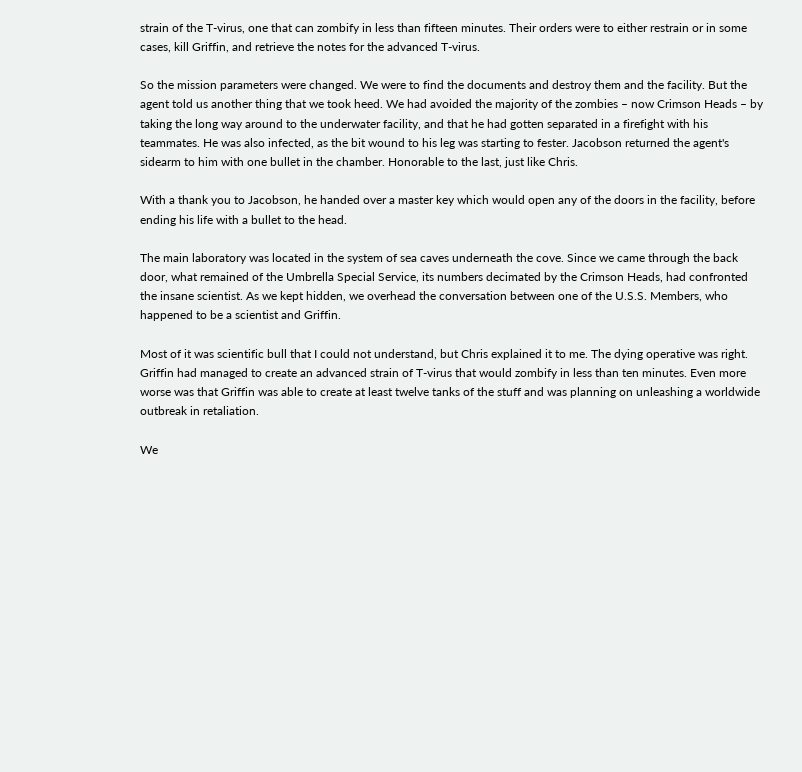strain of the T-virus, one that can zombify in less than fifteen minutes. Their orders were to either restrain or in some cases, kill Griffin, and retrieve the notes for the advanced T-virus.

So the mission parameters were changed. We were to find the documents and destroy them and the facility. But the agent told us another thing that we took heed. We had avoided the majority of the zombies – now Crimson Heads – by taking the long way around to the underwater facility, and that he had gotten separated in a firefight with his teammates. He was also infected, as the bit wound to his leg was starting to fester. Jacobson returned the agent's sidearm to him with one bullet in the chamber. Honorable to the last, just like Chris.

With a thank you to Jacobson, he handed over a master key which would open any of the doors in the facility, before ending his life with a bullet to the head.

The main laboratory was located in the system of sea caves underneath the cove. Since we came through the back door, what remained of the Umbrella Special Service, its numbers decimated by the Crimson Heads, had confronted the insane scientist. As we kept hidden, we overhead the conversation between one of the U.S.S. Members, who happened to be a scientist and Griffin.

Most of it was scientific bull that I could not understand, but Chris explained it to me. The dying operative was right. Griffin had managed to create an advanced strain of T-virus that would zombify in less than ten minutes. Even more worse was that Griffin was able to create at least twelve tanks of the stuff and was planning on unleashing a worldwide outbreak in retaliation.

We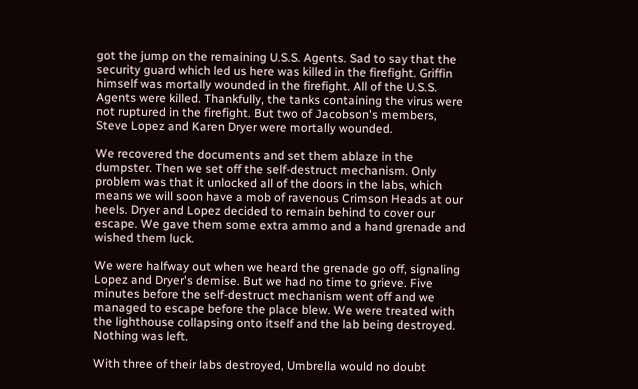got the jump on the remaining U.S.S. Agents. Sad to say that the security guard which led us here was killed in the firefight. Griffin himself was mortally wounded in the firefight. All of the U.S.S. Agents were killed. Thankfully, the tanks containing the virus were not ruptured in the firefight. But two of Jacobson's members, Steve Lopez and Karen Dryer were mortally wounded.

We recovered the documents and set them ablaze in the dumpster. Then we set off the self-destruct mechanism. Only problem was that it unlocked all of the doors in the labs, which means we will soon have a mob of ravenous Crimson Heads at our heels. Dryer and Lopez decided to remain behind to cover our escape. We gave them some extra ammo and a hand grenade and wished them luck.

We were halfway out when we heard the grenade go off, signaling Lopez and Dryer's demise. But we had no time to grieve. Five minutes before the self-destruct mechanism went off and we managed to escape before the place blew. We were treated with the lighthouse collapsing onto itself and the lab being destroyed. Nothing was left.

With three of their labs destroyed, Umbrella would no doubt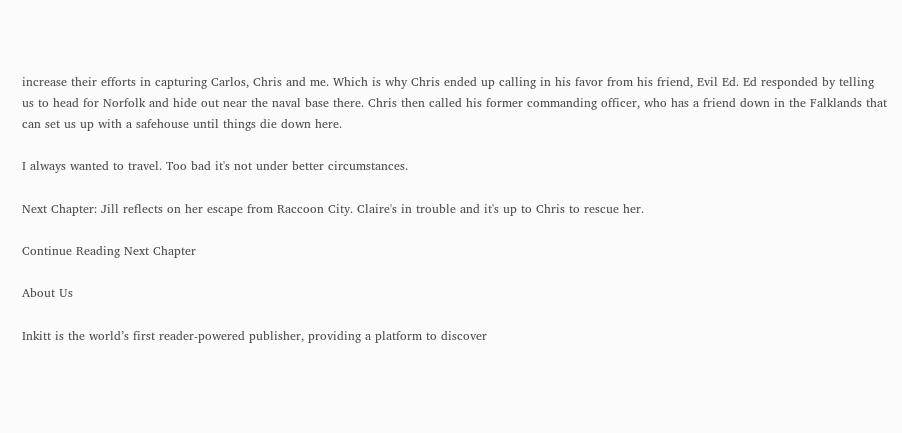increase their efforts in capturing Carlos, Chris and me. Which is why Chris ended up calling in his favor from his friend, Evil Ed. Ed responded by telling us to head for Norfolk and hide out near the naval base there. Chris then called his former commanding officer, who has a friend down in the Falklands that can set us up with a safehouse until things die down here.

I always wanted to travel. Too bad it's not under better circumstances.

Next Chapter: Jill reflects on her escape from Raccoon City. Claire's in trouble and it's up to Chris to rescue her.

Continue Reading Next Chapter

About Us

Inkitt is the world’s first reader-powered publisher, providing a platform to discover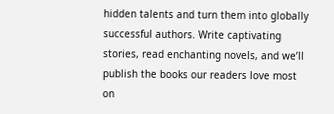hidden talents and turn them into globally successful authors. Write captivating stories, read enchanting novels, and we’ll publish the books our readers love most on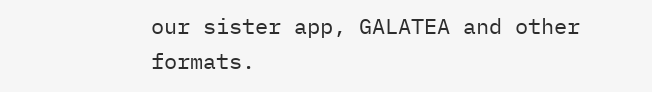our sister app, GALATEA and other formats.